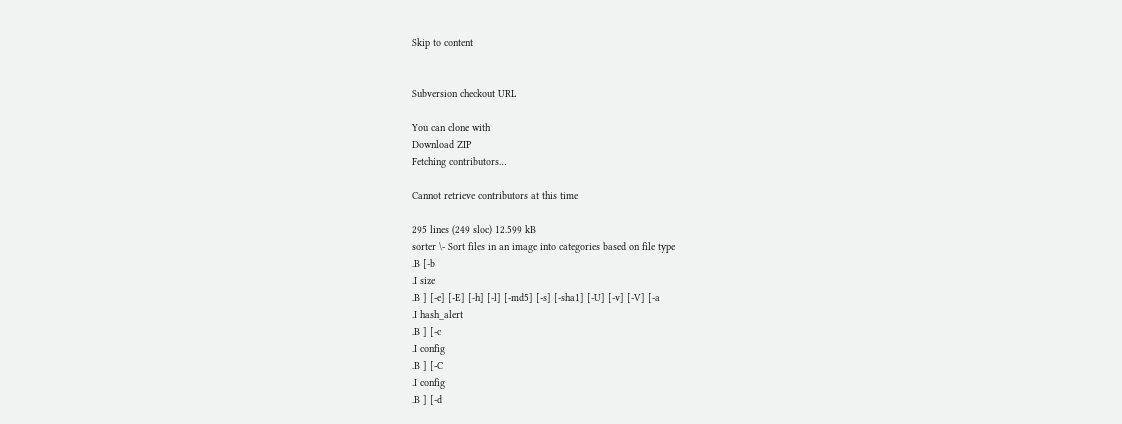Skip to content


Subversion checkout URL

You can clone with
Download ZIP
Fetching contributors…

Cannot retrieve contributors at this time

295 lines (249 sloc) 12.599 kB
sorter \- Sort files in an image into categories based on file type
.B [-b
.I size
.B ] [-e] [-E] [-h] [-l] [-md5] [-s] [-sha1] [-U] [-v] [-V] [-a
.I hash_alert
.B ] [-c
.I config
.B ] [-C
.I config
.B ] [-d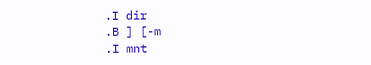.I dir
.B ] [-m
.I mnt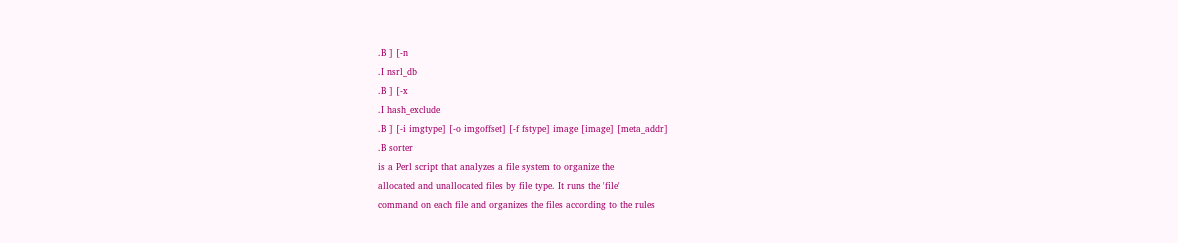.B ] [-n
.I nsrl_db
.B ] [-x
.I hash_exclude
.B ] [-i imgtype] [-o imgoffset] [-f fstype] image [image] [meta_addr]
.B sorter
is a Perl script that analyzes a file system to organize the
allocated and unallocated files by file type. It runs the 'file'
command on each file and organizes the files according to the rules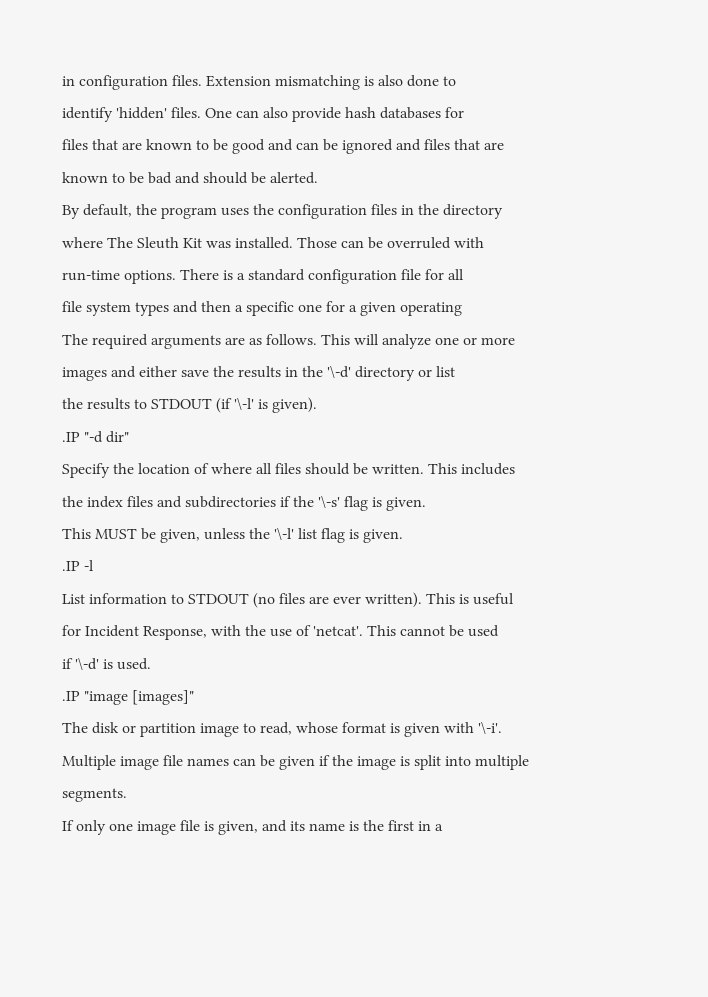in configuration files. Extension mismatching is also done to
identify 'hidden' files. One can also provide hash databases for
files that are known to be good and can be ignored and files that are
known to be bad and should be alerted.
By default, the program uses the configuration files in the directory
where The Sleuth Kit was installed. Those can be overruled with
run-time options. There is a standard configuration file for all
file system types and then a specific one for a given operating
The required arguments are as follows. This will analyze one or more
images and either save the results in the '\-d' directory or list
the results to STDOUT (if '\-l' is given).
.IP "-d dir"
Specify the location of where all files should be written. This includes
the index files and subdirectories if the '\-s' flag is given.
This MUST be given, unless the '\-l' list flag is given.
.IP -l
List information to STDOUT (no files are ever written). This is useful
for Incident Response, with the use of 'netcat'. This cannot be used
if '\-d' is used.
.IP "image [images]"
The disk or partition image to read, whose format is given with '\-i'.
Multiple image file names can be given if the image is split into multiple segments.
If only one image file is given, and its name is the first in a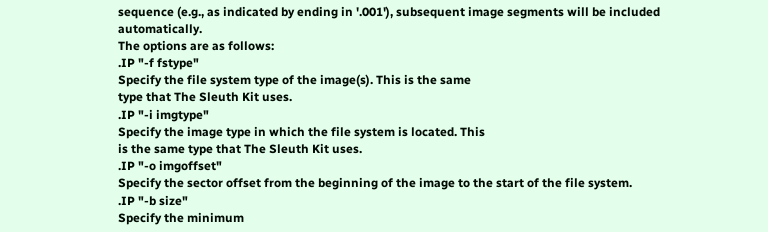sequence (e.g., as indicated by ending in '.001'), subsequent image segments will be included automatically.
The options are as follows:
.IP "-f fstype"
Specify the file system type of the image(s). This is the same
type that The Sleuth Kit uses.
.IP "-i imgtype"
Specify the image type in which the file system is located. This
is the same type that The Sleuth Kit uses.
.IP "-o imgoffset"
Specify the sector offset from the beginning of the image to the start of the file system.
.IP "-b size"
Specify the minimum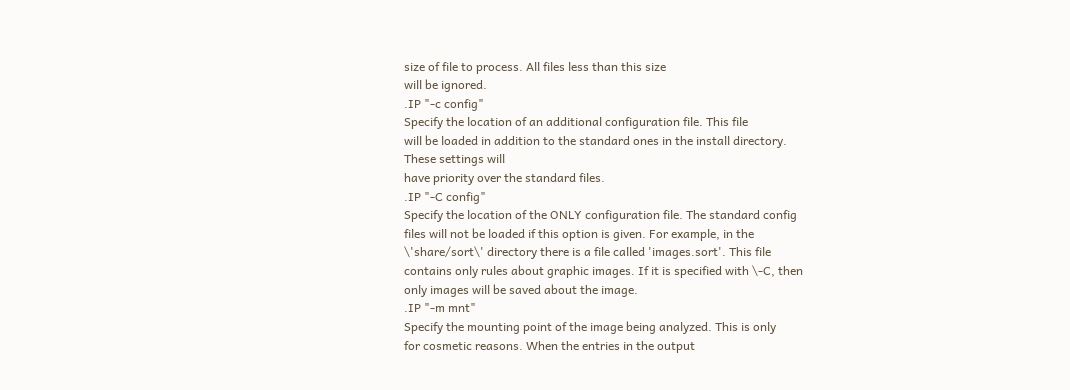size of file to process. All files less than this size
will be ignored.
.IP "-c config"
Specify the location of an additional configuration file. This file
will be loaded in addition to the standard ones in the install directory.
These settings will
have priority over the standard files.
.IP "-C config"
Specify the location of the ONLY configuration file. The standard config
files will not be loaded if this option is given. For example, in the
\'share/sort\' directory there is a file called 'images.sort'. This file
contains only rules about graphic images. If it is specified with \-C, then
only images will be saved about the image.
.IP "-m mnt"
Specify the mounting point of the image being analyzed. This is only
for cosmetic reasons. When the entries in the output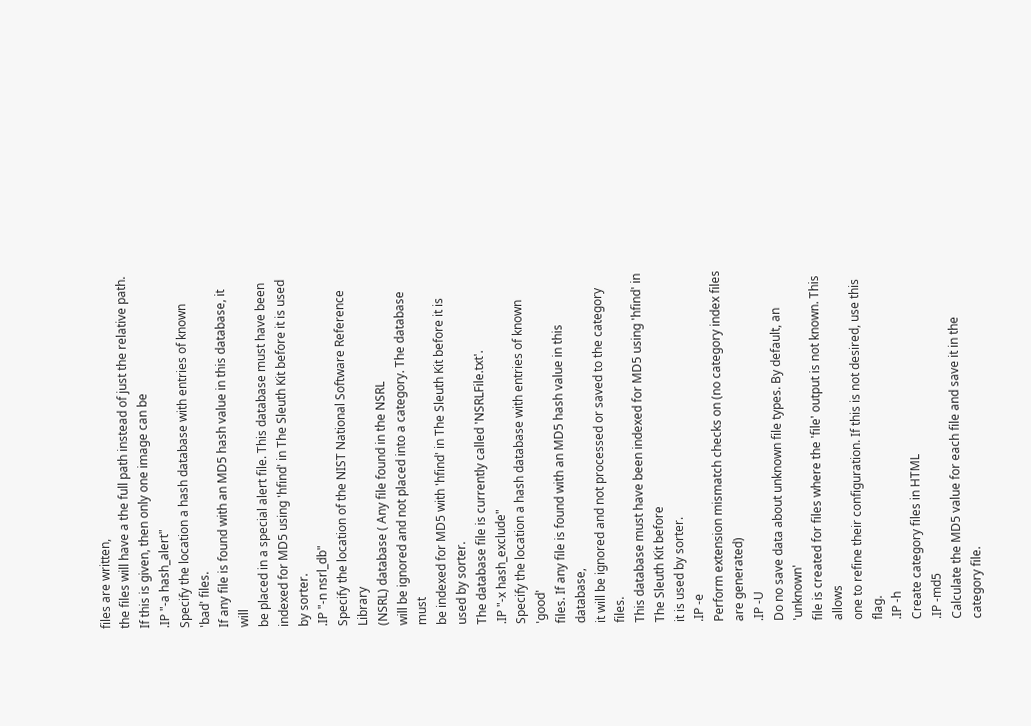files are written,
the files will have a the full path instead of just the relative path.
If this is given, then only one image can be
.IP "-a hash_alert"
Specify the location a hash database with entries of known 'bad' files.
If any file is found with an MD5 hash value in this database, it will
be placed in a special alert file. This database must have been
indexed for MD5 using 'hfind' in The Sleuth Kit before it is used by sorter.
.IP "-n nsrl_db"
Specify the location of the NIST National Software Reference Library
(NSRL) database ( Any file found in the NSRL
will be ignored and not placed into a category. The database must
be indexed for MD5 with 'hfind' in The Sleuth Kit before it is used by sorter.
The database file is currently called 'NSRLFile.txt'.
.IP "-x hash_exclude"
Specify the location a hash database with entries of known 'good'
files. If any file is found with an MD5 hash value in this database,
it will be ignored and not processed or saved to the category files.
This database must have been indexed for MD5 using 'hfind' in The Sleuth Kit before
it is used by sorter.
.IP -e
Perform extension mismatch checks on (no category index files are generated)
.IP -U
Do no save data about unknown file types. By default, an 'unknown'
file is created for files where the 'file' output is not known. This allows
one to refine their configuration. If this is not desired, use this flag.
.IP -h
Create category files in HTML
.IP -md5
Calculate the MD5 value for each file and save it in the category file.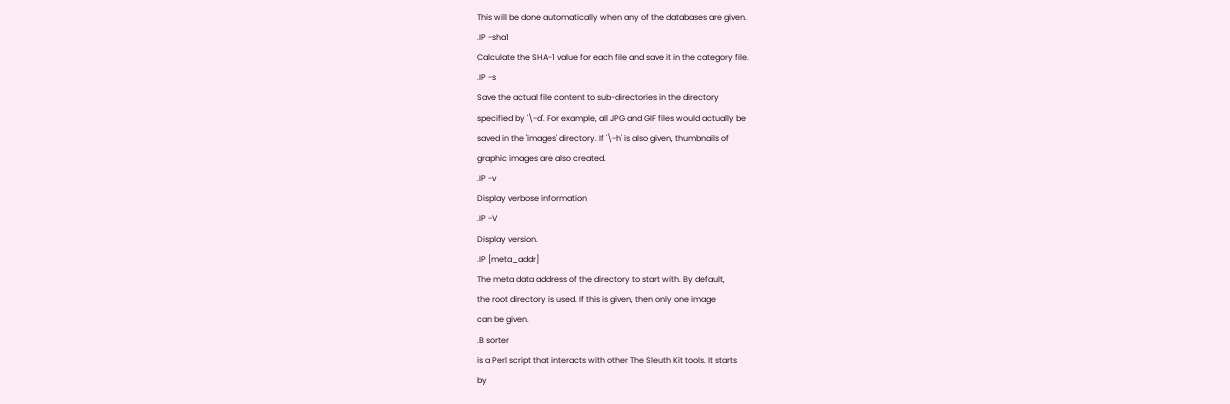This will be done automatically when any of the databases are given.
.IP -sha1
Calculate the SHA-1 value for each file and save it in the category file.
.IP -s
Save the actual file content to sub-directories in the directory
specified by '\-d'. For example, all JPG and GIF files would actually be
saved in the 'images' directory. If '\-h' is also given, thumbnails of
graphic images are also created.
.IP -v
Display verbose information
.IP -V
Display version.
.IP [meta_addr]
The meta data address of the directory to start with. By default,
the root directory is used. If this is given, then only one image
can be given.
.B sorter
is a Perl script that interacts with other The Sleuth Kit tools. It starts
by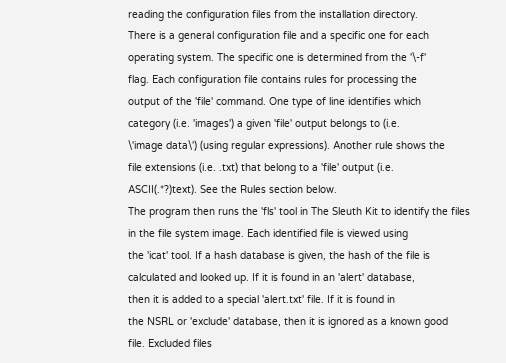reading the configuration files from the installation directory.
There is a general configuration file and a specific one for each
operating system. The specific one is determined from the '\-f'
flag. Each configuration file contains rules for processing the
output of the 'file' command. One type of line identifies which
category (i.e. 'images') a given 'file' output belongs to (i.e.
\'image data\') (using regular expressions). Another rule shows the
file extensions (i.e. .txt) that belong to a 'file' output (i.e.
ASCII(.*?)text). See the Rules section below.
The program then runs the 'fls' tool in The Sleuth Kit to identify the files
in the file system image. Each identified file is viewed using
the 'icat' tool. If a hash database is given, the hash of the file is
calculated and looked up. If it is found in an 'alert' database,
then it is added to a special 'alert.txt' file. If it is found in
the NSRL or 'exclude' database, then it is ignored as a known good
file. Excluded files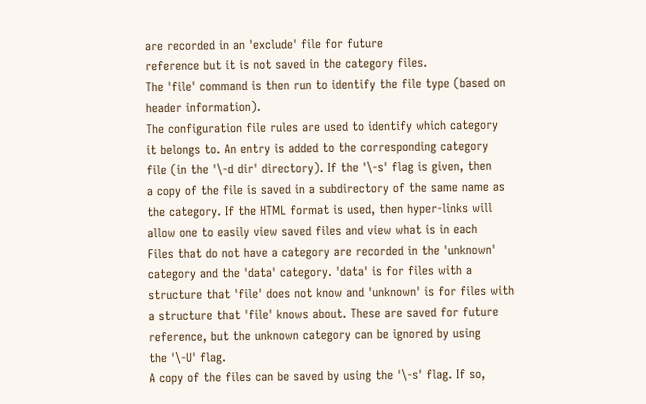are recorded in an 'exclude' file for future
reference but it is not saved in the category files.
The 'file' command is then run to identify the file type (based on
header information).
The configuration file rules are used to identify which category
it belongs to. An entry is added to the corresponding category
file (in the '\-d dir' directory). If the '\-s' flag is given, then
a copy of the file is saved in a subdirectory of the same name as
the category. If the HTML format is used, then hyper-links will
allow one to easily view saved files and view what is in each
Files that do not have a category are recorded in the 'unknown'
category and the 'data' category. 'data' is for files with a
structure that 'file' does not know and 'unknown' is for files with
a structure that 'file' knows about. These are saved for future
reference, but the unknown category can be ignored by using
the '\-U' flag.
A copy of the files can be saved by using the '\-s' flag. If so,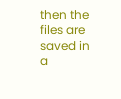then the files are saved in a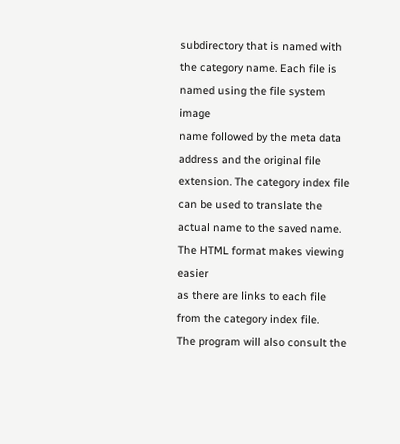subdirectory that is named with
the category name. Each file is named using the file system image
name followed by the meta data address and the original file
extension. The category index file can be used to translate the
actual name to the saved name. The HTML format makes viewing easier
as there are links to each file from the category index file.
The program will also consult the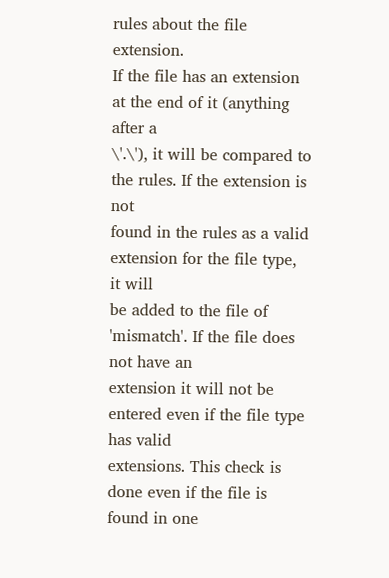rules about the file extension.
If the file has an extension at the end of it (anything after a
\'.\'), it will be compared to the rules. If the extension is not
found in the rules as a valid extension for the file type, it will
be added to the file of 'mismatch'. If the file does not have an
extension it will not be entered even if the file type has valid
extensions. This check is done even if the file is found in one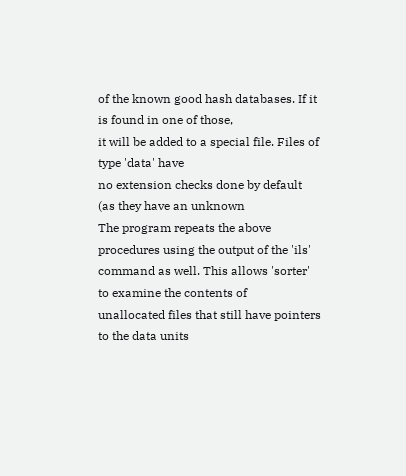of the known good hash databases. If it is found in one of those,
it will be added to a special file. Files of type 'data' have
no extension checks done by default (as they have an unknown
The program repeats the above procedures using the output of the 'ils'
command as well. This allows 'sorter' to examine the contents of
unallocated files that still have pointers to the data units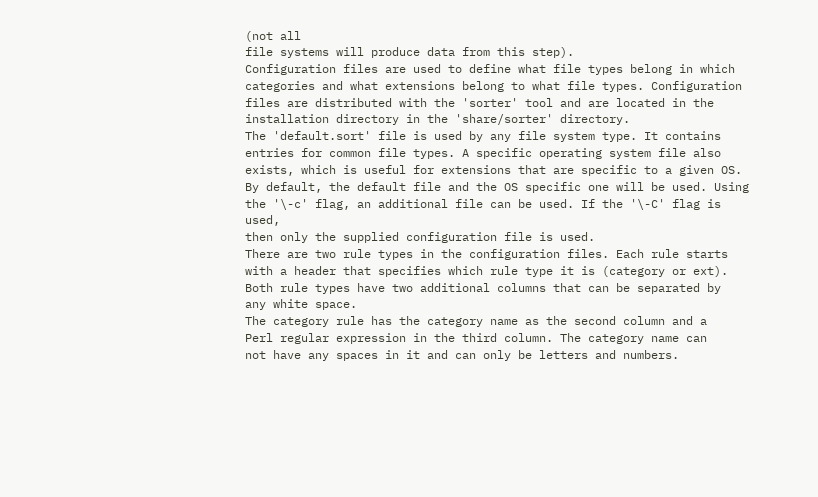(not all
file systems will produce data from this step).
Configuration files are used to define what file types belong in which
categories and what extensions belong to what file types. Configuration
files are distributed with the 'sorter' tool and are located in the
installation directory in the 'share/sorter' directory.
The 'default.sort' file is used by any file system type. It contains
entries for common file types. A specific operating system file also
exists, which is useful for extensions that are specific to a given OS.
By default, the default file and the OS specific one will be used. Using
the '\-c' flag, an additional file can be used. If the '\-C' flag is used,
then only the supplied configuration file is used.
There are two rule types in the configuration files. Each rule starts
with a header that specifies which rule type it is (category or ext).
Both rule types have two additional columns that can be separated by
any white space.
The category rule has the category name as the second column and a
Perl regular expression in the third column. The category name can
not have any spaces in it and can only be letters and numbers.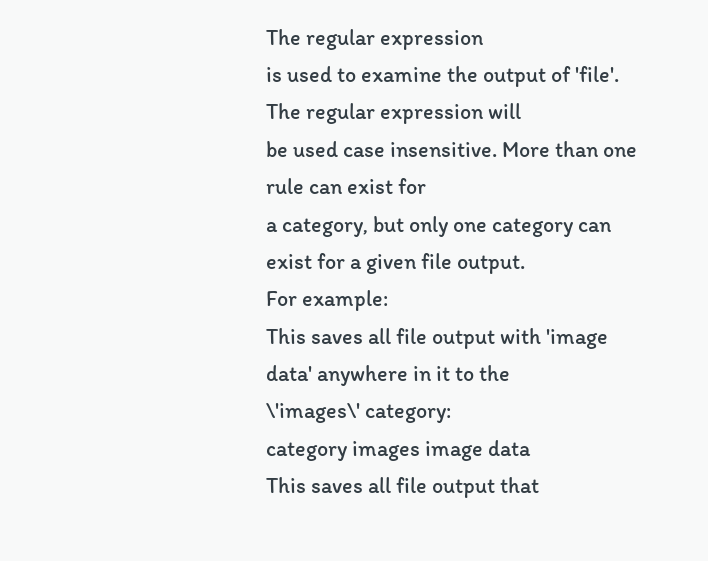The regular expression
is used to examine the output of 'file'. The regular expression will
be used case insensitive. More than one rule can exist for
a category, but only one category can exist for a given file output.
For example:
This saves all file output with 'image data' anywhere in it to the
\'images\' category:
category images image data
This saves all file output that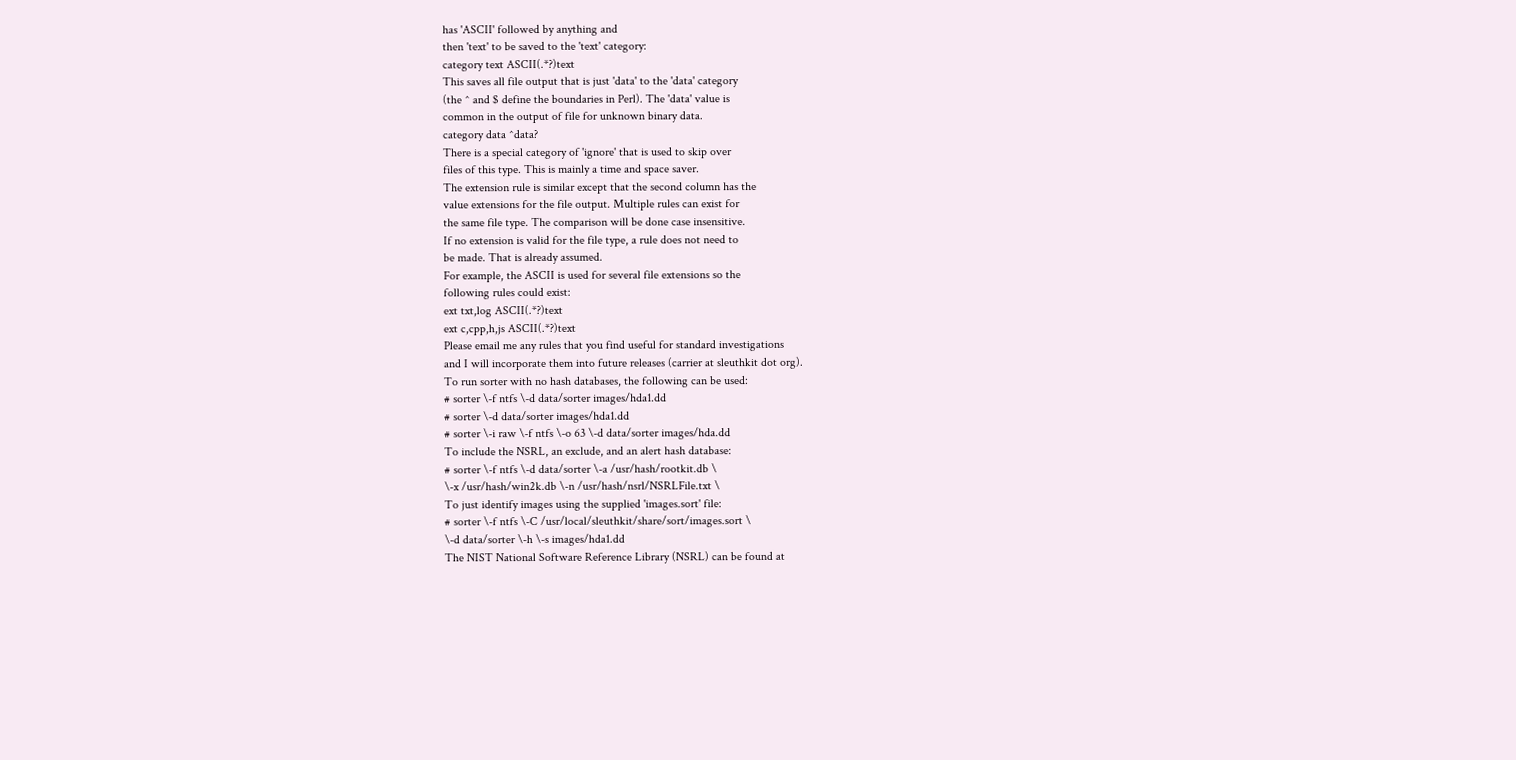has 'ASCII' followed by anything and
then 'text' to be saved to the 'text' category:
category text ASCII(.*?)text
This saves all file output that is just 'data' to the 'data' category
(the ^ and $ define the boundaries in Perl). The 'data' value is
common in the output of file for unknown binary data.
category data ^data?
There is a special category of 'ignore' that is used to skip over
files of this type. This is mainly a time and space saver.
The extension rule is similar except that the second column has the
value extensions for the file output. Multiple rules can exist for
the same file type. The comparison will be done case insensitive.
If no extension is valid for the file type, a rule does not need to
be made. That is already assumed.
For example, the ASCII is used for several file extensions so the
following rules could exist:
ext txt,log ASCII(.*?)text
ext c,cpp,h,js ASCII(.*?)text
Please email me any rules that you find useful for standard investigations
and I will incorporate them into future releases (carrier at sleuthkit dot org).
To run sorter with no hash databases, the following can be used:
# sorter \-f ntfs \-d data/sorter images/hda1.dd
# sorter \-d data/sorter images/hda1.dd
# sorter \-i raw \-f ntfs \-o 63 \-d data/sorter images/hda.dd
To include the NSRL, an exclude, and an alert hash database:
# sorter \-f ntfs \-d data/sorter \-a /usr/hash/rootkit.db \
\-x /usr/hash/win2k.db \-n /usr/hash/nsrl/NSRLFile.txt \
To just identify images using the supplied 'images.sort' file:
# sorter \-f ntfs \-C /usr/local/sleuthkit/share/sort/images.sort \
\-d data/sorter \-h \-s images/hda1.dd
The NIST National Software Reference Library (NSRL) can be found at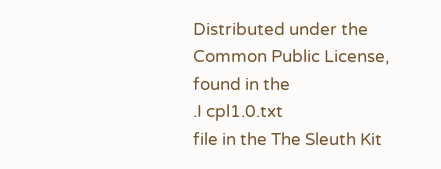Distributed under the Common Public License, found in the
.I cpl1.0.txt
file in the The Sleuth Kit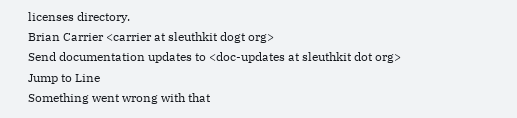licenses directory.
Brian Carrier <carrier at sleuthkit dogt org>
Send documentation updates to <doc-updates at sleuthkit dot org>
Jump to Line
Something went wrong with that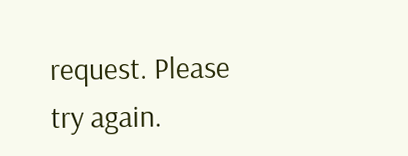request. Please try again.